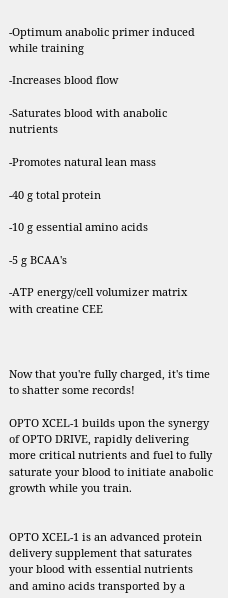-Optimum anabolic primer induced while training

-Increases blood flow

-Saturates blood with anabolic nutrients

-Promotes natural lean mass

-40 g total protein

-10 g essential amino acids

-5 g BCAA's

-ATP energy/cell volumizer matrix with creatine CEE



Now that you're fully charged, it's time to shatter some records!

OPTO XCEL-1 builds upon the synergy of OPTO DRIVE, rapidly delivering more critical nutrients and fuel to fully saturate your blood to initiate anabolic growth while you train.


OPTO XCEL-1 is an advanced protein delivery supplement that saturates your blood with essential nutrients and amino acids transported by a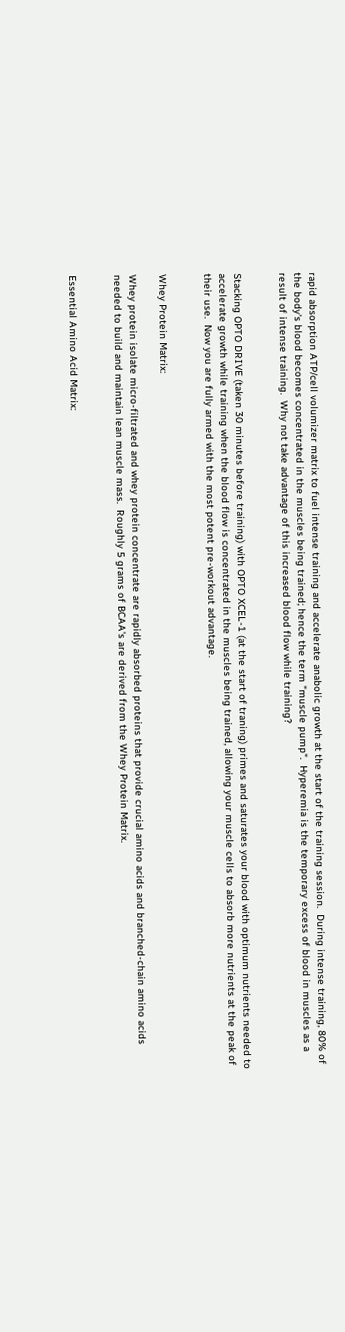rapid absorption ATP/cell volumizer matrix to fuel intense training and accelerate anabolic growth at the start of the training session.  During intense training, 80% of the body's blood becomes concentrated in the muscles being trained; hence the term "muscle pump".  Hyperemia is the temporary excess of blood in muscles as a result of intense training.  Why not take advantage of this increased blood flow while training?


Stacking OPTO DRIVE (taken 30 minutes before training) with OPTO XCEL-1 (at the start of traning) primes and saturates your blood with optimum nutrients needed to accelerate growth while training when the blood flow is concentrated in the muscles being trained, allowing your muscle cells to absorb more nutrients at the peak of their use.  Now you are fully armed with the most potent pre-workout advantage.


Whey Protein Matrix:

Whey protein isolate micro-filtrated and whey protein concentrate are rapidly absorbed proteins that provide crucial amino acids and branched-chain amino acids needed to build and maintain lean muscle mass.  Roughly 5 grams of BCAA's are derived from the Whey Protein Matrix.


Essential Amino Acid Matrix: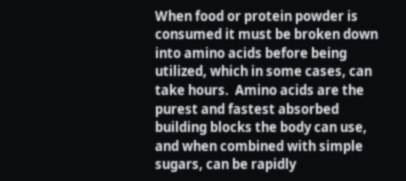When food or protein powder is consumed it must be broken down into amino acids before being utilized, which in some cases, can take hours.  Amino acids are the purest and fastest absorbed building blocks the body can use, and when combined with simple sugars, can be rapidly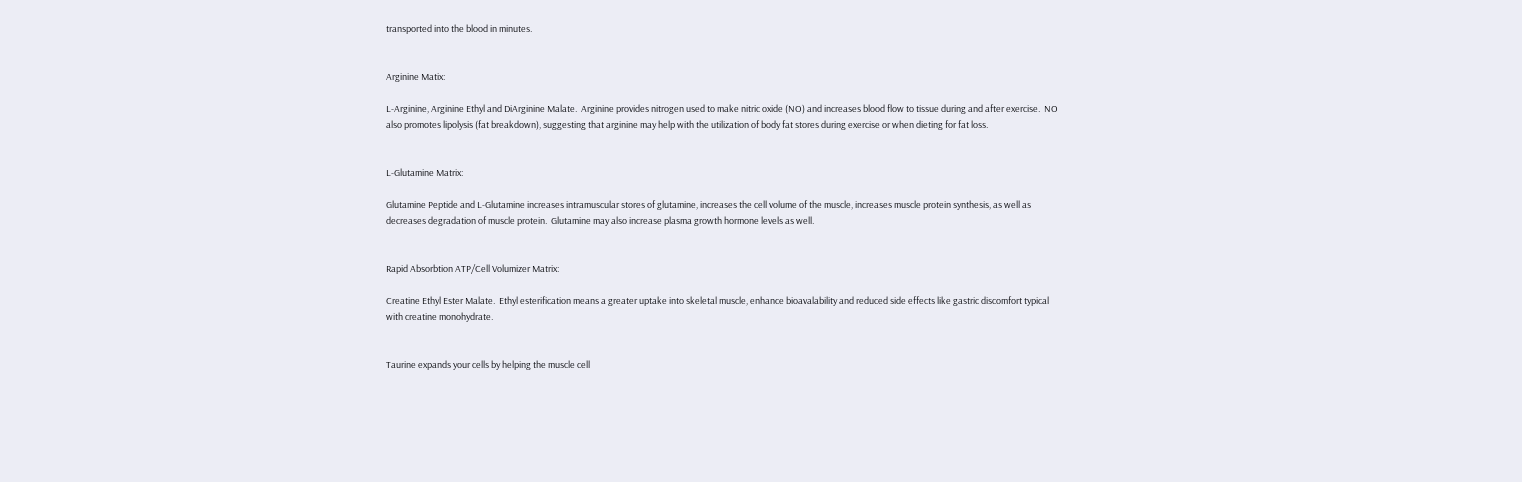transported into the blood in minutes.


Arginine Matix:

L-Arginine, Arginine Ethyl and DiArginine Malate.  Arginine provides nitrogen used to make nitric oxide (NO) and increases blood flow to tissue during and after exercise.  NO also promotes lipolysis (fat breakdown), suggesting that arginine may help with the utilization of body fat stores during exercise or when dieting for fat loss.


L-Glutamine Matrix:

Glutamine Peptide and L-Glutamine increases intramuscular stores of glutamine, increases the cell volume of the muscle, increases muscle protein synthesis, as well as decreases degradation of muscle protein.  Glutamine may also increase plasma growth hormone levels as well.


Rapid Absorbtion ATP/Cell Volumizer Matrix:

Creatine Ethyl Ester Malate.  Ethyl esterification means a greater uptake into skeletal muscle, enhance bioavalability and reduced side effects like gastric discomfort typical with creatine monohydrate.


Taurine expands your cells by helping the muscle cell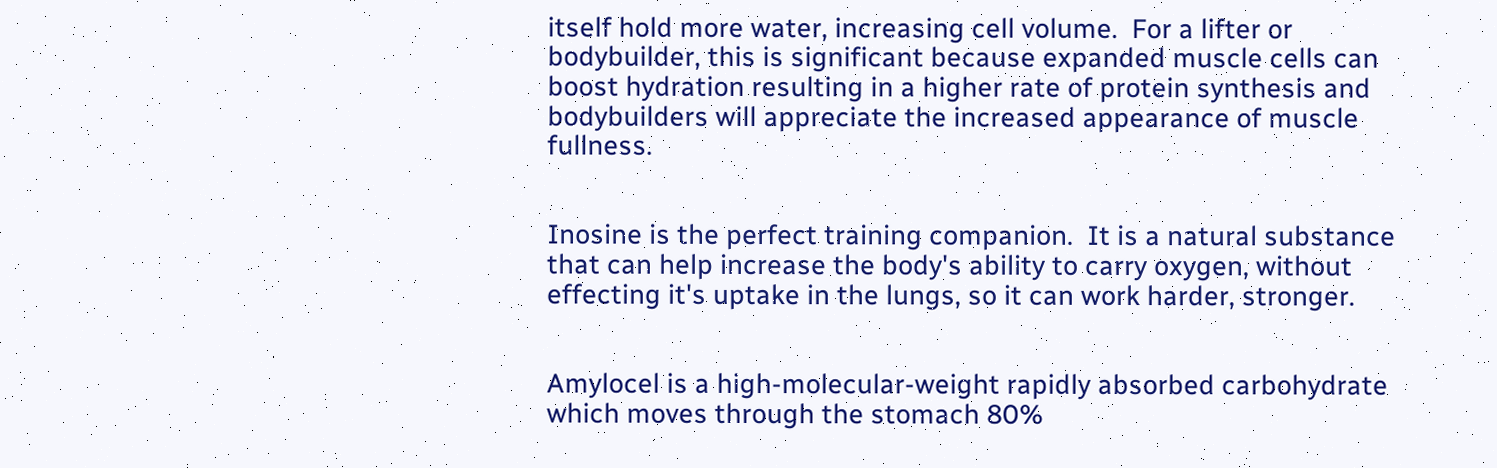itself hold more water, increasing cell volume.  For a lifter or bodybuilder, this is significant because expanded muscle cells can boost hydration resulting in a higher rate of protein synthesis and bodybuilders will appreciate the increased appearance of muscle fullness.


Inosine is the perfect training companion.  It is a natural substance that can help increase the body's ability to carry oxygen, without effecting it's uptake in the lungs, so it can work harder, stronger.


Amylocel is a high-molecular-weight rapidly absorbed carbohydrate which moves through the stomach 80%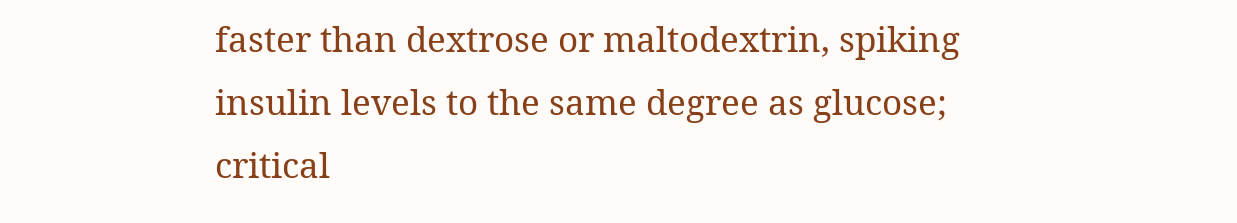faster than dextrose or maltodextrin, spiking insulin levels to the same degree as glucose; critical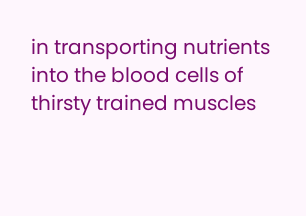in transporting nutrients into the blood cells of thirsty trained muscles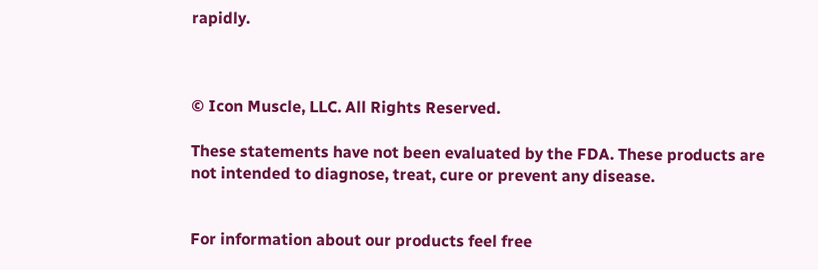rapidly.



© Icon Muscle, LLC. All Rights Reserved.

These statements have not been evaluated by the FDA. These products are not intended to diagnose, treat, cure or prevent any disease.


For information about our products feel free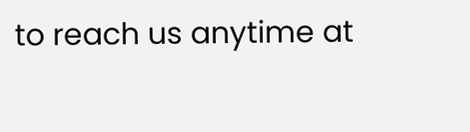to reach us anytime at